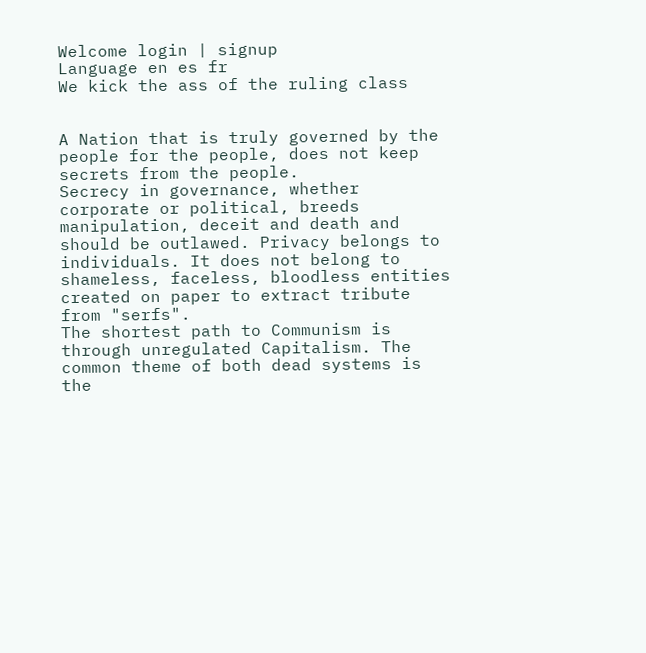Welcome login | signup
Language en es fr
We kick the ass of the ruling class


A Nation that is truly governed by the people for the people, does not keep secrets from the people.
Secrecy in governance, whether corporate or political, breeds manipulation, deceit and death and should be outlawed. Privacy belongs to individuals. It does not belong to shameless, faceless, bloodless entities created on paper to extract tribute from "serfs".
The shortest path to Communism is through unregulated Capitalism. The common theme of both dead systems is the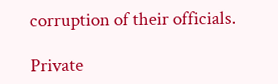corruption of their officials.

Private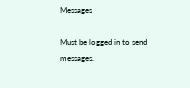Messages

Must be logged in to send messages.